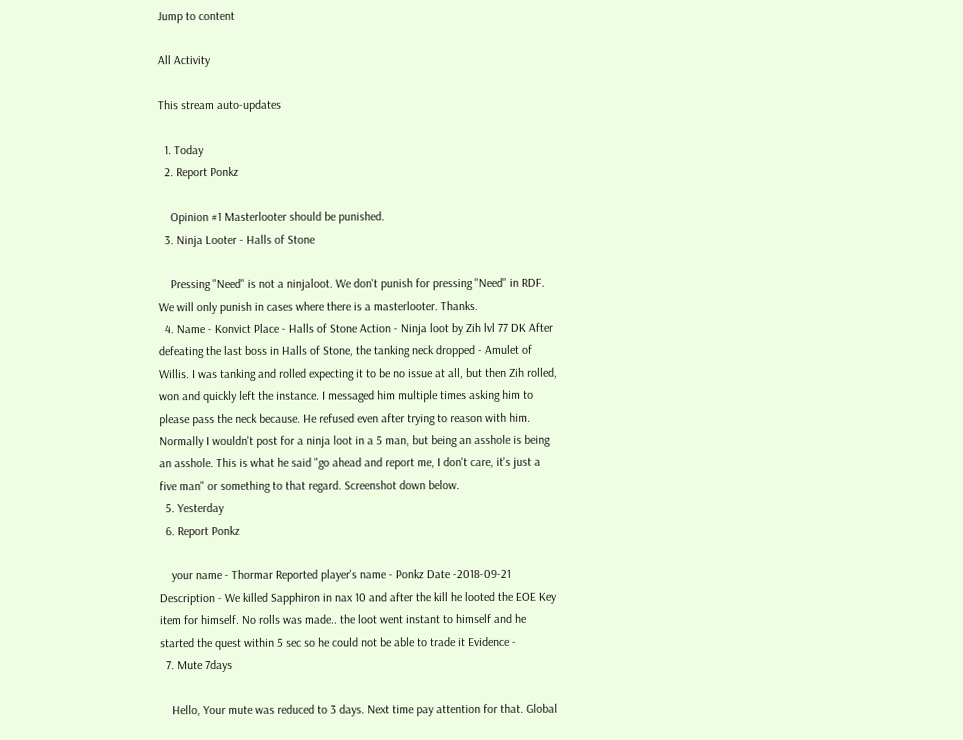Jump to content

All Activity

This stream auto-updates

  1. Today
  2. Report Ponkz

    Opinion #1 Masterlooter should be punished.
  3. Ninja Looter - Halls of Stone

    Pressing "Need" is not a ninjaloot. We don't punish for pressing "Need" in RDF. We will only punish in cases where there is a masterlooter. Thanks.
  4. Name - Konvict Place - Halls of Stone Action - Ninja loot by Zih lvl 77 DK After defeating the last boss in Halls of Stone, the tanking neck dropped - Amulet of Willis. I was tanking and rolled expecting it to be no issue at all, but then Zih rolled, won and quickly left the instance. I messaged him multiple times asking him to please pass the neck because. He refused even after trying to reason with him. Normally I wouldn't post for a ninja loot in a 5 man, but being an asshole is being an asshole. This is what he said "go ahead and report me, I don't care, it's just a five man" or something to that regard. Screenshot down below.
  5. Yesterday
  6. Report Ponkz

    your name - Thormar Reported player's name - Ponkz Date -2018-09-21 Description - We killed Sapphiron in nax 10 and after the kill he looted the EOE Key item for himself. No rolls was made.. the loot went instant to himself and he started the quest within 5 sec so he could not be able to trade it Evidence -
  7. Mute 7days

    Hello, Your mute was reduced to 3 days. Next time pay attention for that. Global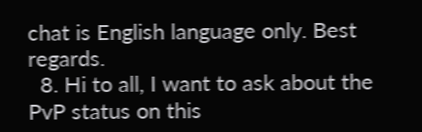chat is English language only. Best regards.
  8. Hi to all, I want to ask about the PvP status on this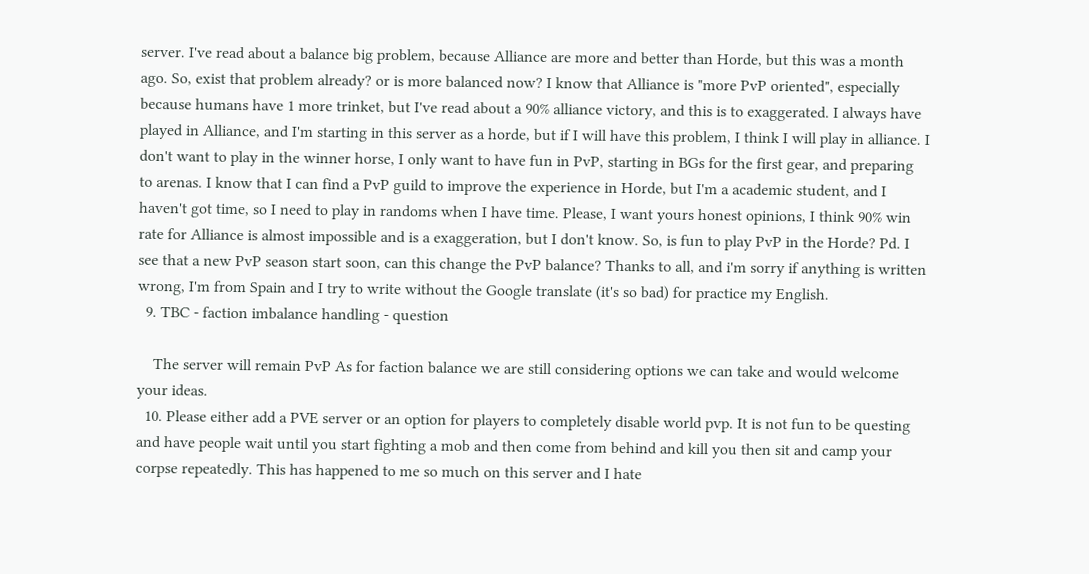server. I've read about a balance big problem, because Alliance are more and better than Horde, but this was a month ago. So, exist that problem already? or is more balanced now? I know that Alliance is "more PvP oriented", especially because humans have 1 more trinket, but I've read about a 90% alliance victory, and this is to exaggerated. I always have played in Alliance, and I'm starting in this server as a horde, but if I will have this problem, I think I will play in alliance. I don't want to play in the winner horse, I only want to have fun in PvP, starting in BGs for the first gear, and preparing to arenas. I know that I can find a PvP guild to improve the experience in Horde, but I'm a academic student, and I haven't got time, so I need to play in randoms when I have time. Please, I want yours honest opinions, I think 90% win rate for Alliance is almost impossible and is a exaggeration, but I don't know. So, is fun to play PvP in the Horde? Pd. I see that a new PvP season start soon, can this change the PvP balance? Thanks to all, and i'm sorry if anything is written wrong, I'm from Spain and I try to write without the Google translate (it's so bad) for practice my English.
  9. TBC - faction imbalance handling - question

    The server will remain PvP As for faction balance we are still considering options we can take and would welcome your ideas.
  10. Please either add a PVE server or an option for players to completely disable world pvp. It is not fun to be questing and have people wait until you start fighting a mob and then come from behind and kill you then sit and camp your corpse repeatedly. This has happened to me so much on this server and I hate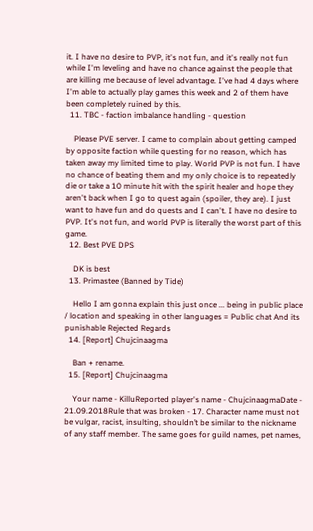it. I have no desire to PVP, it's not fun, and it's really not fun while I'm leveling and have no chance against the people that are killing me because of level advantage. I've had 4 days where I'm able to actually play games this week and 2 of them have been completely ruined by this.
  11. TBC - faction imbalance handling - question

    Please PVE server. I came to complain about getting camped by opposite faction while questing for no reason, which has taken away my limited time to play. World PVP is not fun. I have no chance of beating them and my only choice is to repeatedly die or take a 10 minute hit with the spirit healer and hope they aren't back when I go to quest again (spoiler, they are). I just want to have fun and do quests and I can't. I have no desire to PVP. It's not fun, and world PVP is literally the worst part of this game.
  12. Best PVE DPS

    DK is best
  13. Primastee (Banned by Tide)

    Hello I am gonna explain this just once ... being in public place / location and speaking in other languages = Public chat And its punishable Rejected Regards
  14. [Report] Chujcinaagma

    Ban + rename.
  15. [Report] Chujcinaagma

    Your name - KilluReported player's name - ChujcinaagmaDate - 21.09.2018Rule that was broken - 17. Character name must not be vulgar, racist, insulting, shouldn’t be similar to the nickname of any staff member. The same goes for guild names, pet names,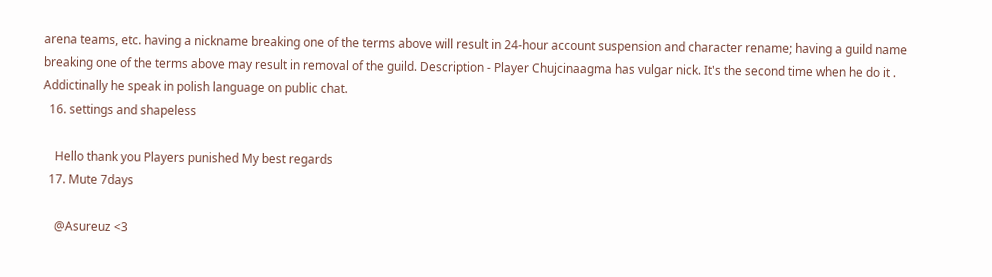arena teams, etc. having a nickname breaking one of the terms above will result in 24-hour account suspension and character rename; having a guild name breaking one of the terms above may result in removal of the guild. Description - Player Chujcinaagma has vulgar nick. It's the second time when he do it . Addictinally he speak in polish language on public chat.
  16. settings and shapeless

    Hello thank you Players punished My best regards
  17. Mute 7days

    @Asureuz <3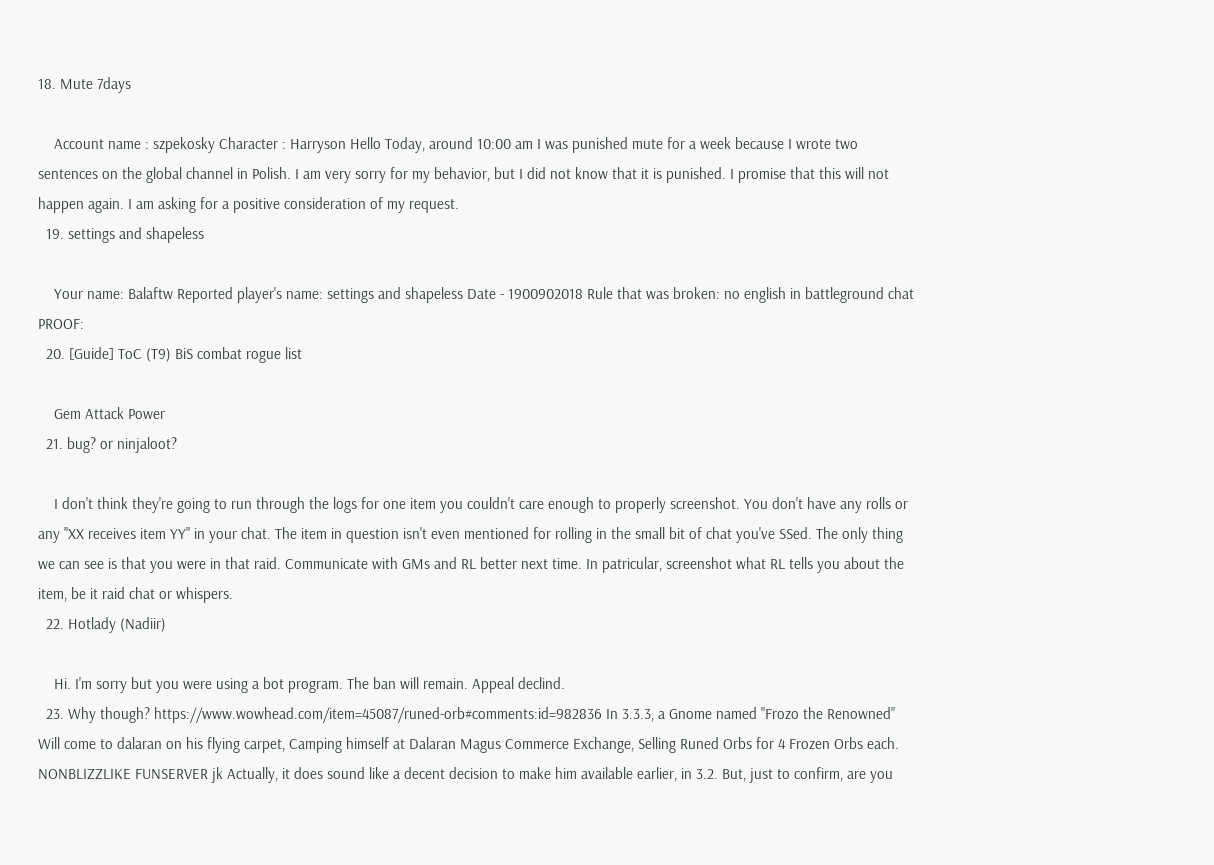18. Mute 7days

    Account name : szpekosky Character : Harryson Hello Today, around 10:00 am I was punished mute for a week because I wrote two sentences on the global channel in Polish. I am very sorry for my behavior, but I did not know that it is punished. I promise that this will not happen again. I am asking for a positive consideration of my request.
  19. settings and shapeless

    Your name: Balaftw Reported player's name: settings and shapeless Date - 1900902018 Rule that was broken: no english in battleground chat PROOF:
  20. [Guide] ToC (T9) BiS combat rogue list

    Gem Attack Power
  21. bug? or ninjaloot?

    I don't think they're going to run through the logs for one item you couldn't care enough to properly screenshot. You don't have any rolls or any "XX receives item YY" in your chat. The item in question isn't even mentioned for rolling in the small bit of chat you've SSed. The only thing we can see is that you were in that raid. Communicate with GMs and RL better next time. In patricular, screenshot what RL tells you about the item, be it raid chat or whispers.
  22. Hotlady (Nadiir)

    Hi. I'm sorry but you were using a bot program. The ban will remain. Appeal declind.
  23. Why though? https://www.wowhead.com/item=45087/runed-orb#comments:id=982836 In 3.3.3, a Gnome named "Frozo the Renowned" Will come to dalaran on his flying carpet, Camping himself at Dalaran Magus Commerce Exchange, Selling Runed Orbs for 4 Frozen Orbs each. NONBLIZZLIKE FUNSERVER jk Actually, it does sound like a decent decision to make him available earlier, in 3.2. But, just to confirm, are you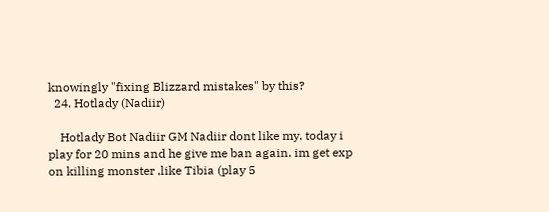knowingly "fixing Blizzard mistakes" by this?
  24. Hotlady (Nadiir)

    Hotlady Bot Nadiir GM Nadiir dont like my. today i play for 20 mins and he give me ban again. im get exp on killing monster ,like Tibia (play 5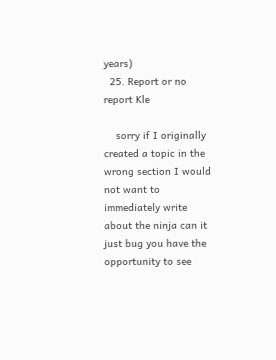years)
  25. Report or no report Kle

    sorry if I originally created a topic in the wrong section I would not want to immediately write about the ninja can it just bug you have the opportunity to see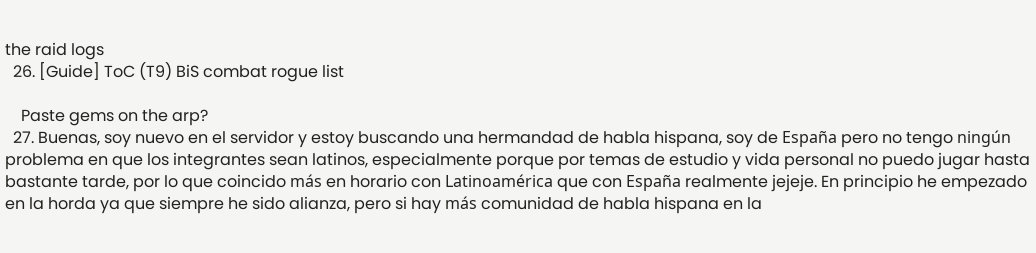the raid logs
  26. [Guide] ToC (T9) BiS combat rogue list

    Paste gems on the arp?
  27. Buenas, soy nuevo en el servidor y estoy buscando una hermandad de habla hispana, soy de España pero no tengo ningún problema en que los integrantes sean latinos, especialmente porque por temas de estudio y vida personal no puedo jugar hasta bastante tarde, por lo que coincido más en horario con Latinoamérica que con España realmente jejeje. En principio he empezado en la horda ya que siempre he sido alianza, pero si hay más comunidad de habla hispana en la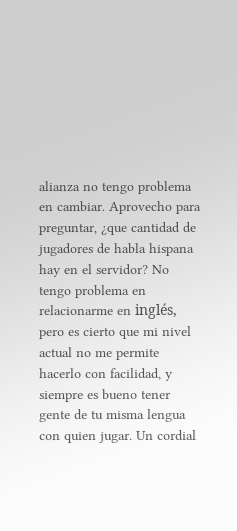alianza no tengo problema en cambiar. Aprovecho para preguntar, ¿que cantidad de jugadores de habla hispana hay en el servidor? No tengo problema en relacionarme en inglés, pero es cierto que mi nivel actual no me permite hacerlo con facilidad, y siempre es bueno tener gente de tu misma lengua con quien jugar. Un cordial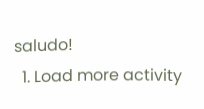saludo!
  1. Load more activity